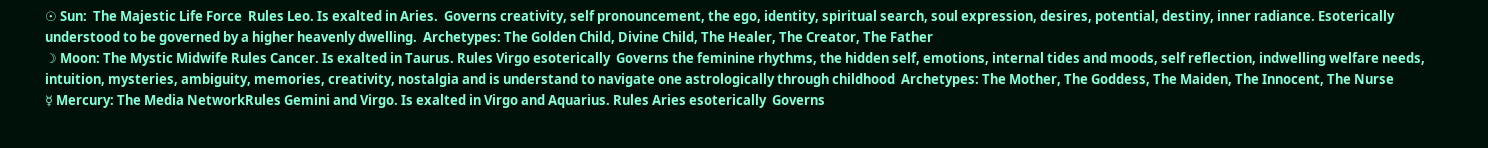☉ Sun:  The Majestic Life Force  Rules Leo. Is exalted in Aries.  Governs creativity, self pronouncement, the ego, identity, spiritual search, soul expression, desires, potential, destiny, inner radiance. Esoterically understood to be governed by a higher heavenly dwelling.  Archetypes: The Golden Child, Divine Child, The Healer, The Creator, The Father
☽ Moon: The Mystic Midwife Rules Cancer. Is exalted in Taurus. Rules Virgo esoterically  Governs the feminine rhythms, the hidden self, emotions, internal tides and moods, self reflection, indwelling welfare needs, intuition, mysteries, ambiguity, memories, creativity, nostalgia and is understand to navigate one astrologically through childhood  Archetypes: The Mother, The Goddess, The Maiden, The Innocent, The Nurse
☿ Mercury: The Media NetworkRules Gemini and Virgo. Is exalted in Virgo and Aquarius. Rules Aries esoterically  Governs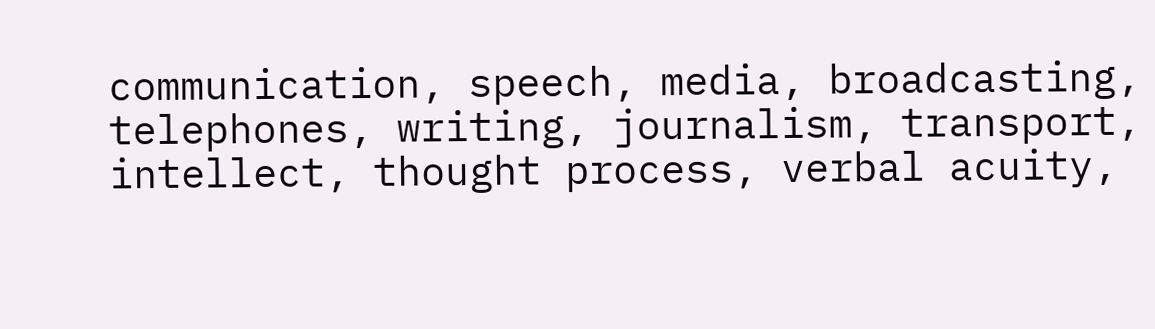communication, speech, media, broadcasting, telephones, writing, journalism, transport, intellect, thought process, verbal acuity,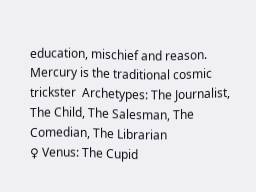education, mischief and reason. Mercury is the traditional cosmic trickster  Archetypes: The Journalist, The Child, The Salesman, The Comedian, The Librarian
♀ Venus: The Cupid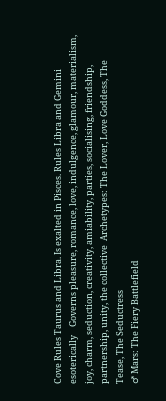Cove Rules Taurus and Libra. Is exalted in Pisces. Rules Libra and Gemini esoterically    Governs pleasure, romance, love, indulgence, glamour, materialism, joy, charm, seduction, creativity, amiability, parties, socialising, friendship, partnership, unity, the collective  Archetypes: The Lover, Love Goddess, The Tease, The Seductress
♂ Mars: The Fiery Battlefield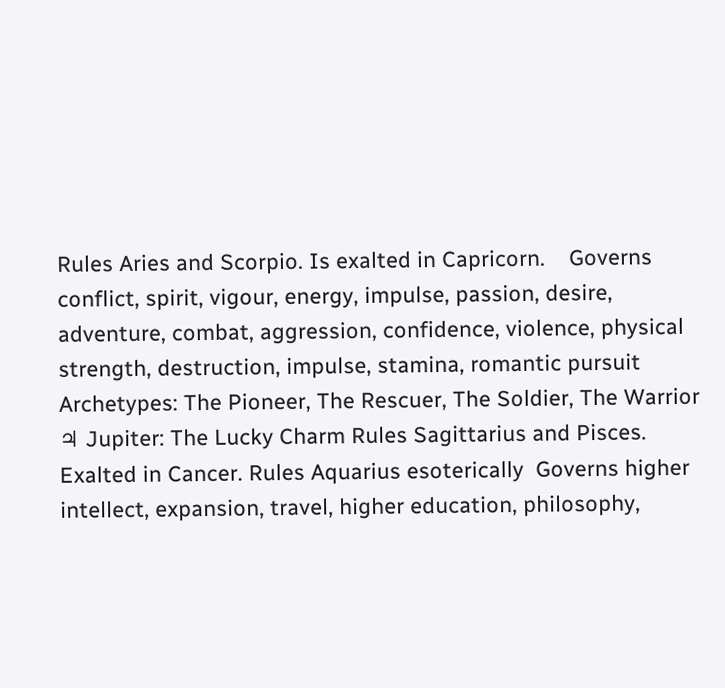Rules Aries and Scorpio. Is exalted in Capricorn.    Governs conflict, spirit, vigour, energy, impulse, passion, desire, adventure, combat, aggression, confidence, violence, physical strength, destruction, impulse, stamina, romantic pursuit
Archetypes: The Pioneer, The Rescuer, The Soldier, The Warrior
♃ Jupiter: The Lucky Charm Rules Sagittarius and Pisces. Exalted in Cancer. Rules Aquarius esoterically  Governs higher intellect, expansion, travel, higher education, philosophy,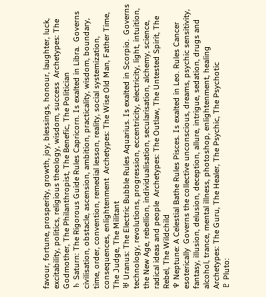favour, fortune, prosperity, growth, joy, blessings, honour, laughter, luck, excitability, politics, religious theology, wisdom, success  Archetypes: The Godmother, The Philanthropist, The Benefic, The Politician
♄ Saturn: The Rigorous Guide Rules Capricorn. Is exalted in Libra.  Governs civilisation, obstacle, ascension, ambition, practicality, wisdom, boundary, time, order, convention, remedial lesson, reality, social systemization, consequences, enlightenment  Archetypes: The Wise Old Man, Father Time, The Judge, The Militant
♅ Uranus: The Electric Bubble Rules Aquarius. Is exalted in Scorpio.  Governs technology, revolutions, progression, eccentricity, electricity, light, intuition, the New Age, rebellion, individualisation, secularisation, alchemy, science, radical ideas and people  Archetypes: The Outlaw, The Untested Spirit, The Rebel, The Wildchild
♆ Neptune: A Celestial Bathe Rules Pisces. Is exalted in Leo. Rules Cancer esoterically  Governs the collective unconscious, dreams, psychic sensitivity, fantasy, illusion, delusion, deception, allure, intrigue, sedation, drugs and alcohol, trance, mental illness, photoshop, enlightenment, healing    Archetypes: The Guru, The Healer, The Psychic, The Psychotic
♇ Pluto: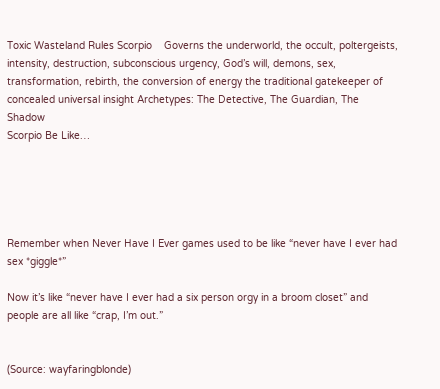Toxic Wasteland Rules Scorpio    Governs the underworld, the occult, poltergeists, intensity, destruction, subconscious urgency, God’s will, demons, sex, transformation, rebirth, the conversion of energy the traditional gatekeeper of concealed universal insight Archetypes: The Detective, The Guardian, The Shadow
Scorpio Be Like…





Remember when Never Have I Ever games used to be like “never have I ever had sex *giggle*”

Now it’s like “never have I ever had a six person orgy in a broom closet” and people are all like “crap, I’m out.”


(Source: wayfaringblonde)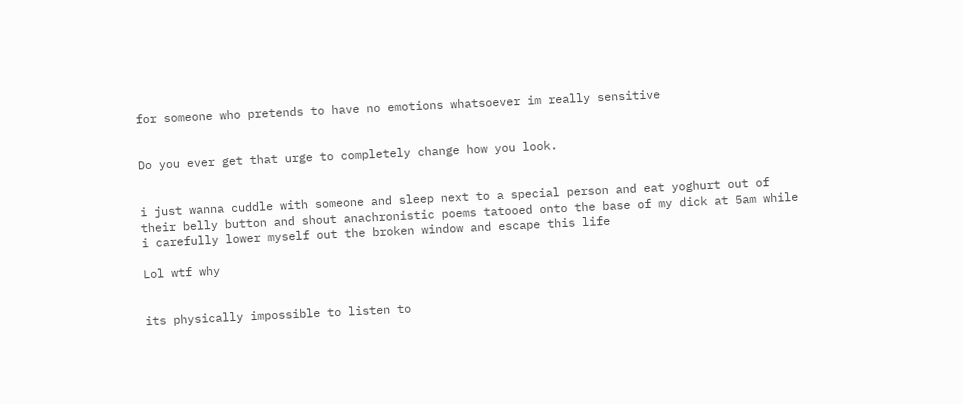for someone who pretends to have no emotions whatsoever im really sensitive


Do you ever get that urge to completely change how you look.


i just wanna cuddle with someone and sleep next to a special person and eat yoghurt out of their belly button and shout anachronistic poems tatooed onto the base of my dick at 5am while i carefully lower myself out the broken window and escape this life

Lol wtf why


its physically impossible to listen to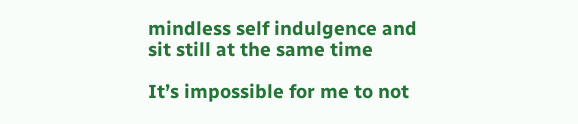mindless self indulgence and sit still at the same time

It’s impossible for me to not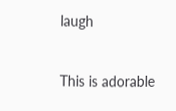laugh


This is adorable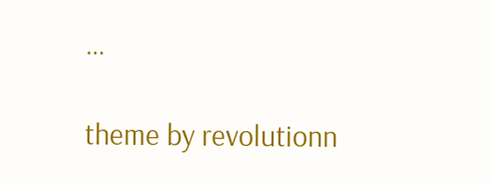…

theme by revolutionn